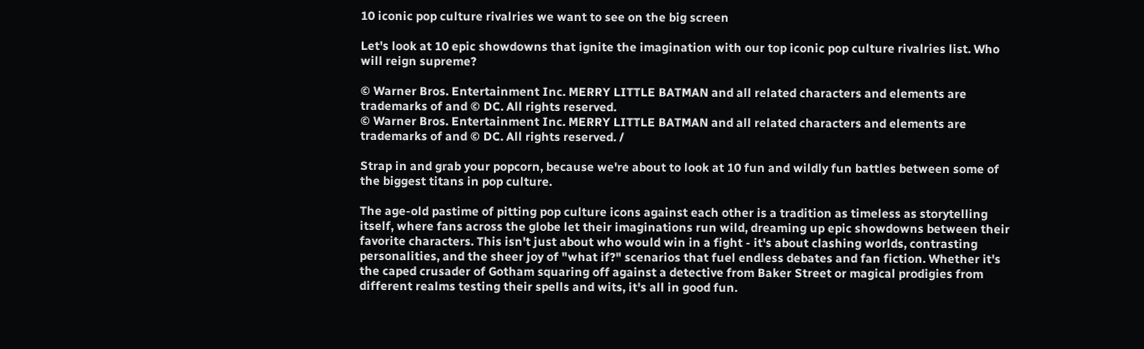10 iconic pop culture rivalries we want to see on the big screen

Let's look at 10 epic showdowns that ignite the imagination with our top iconic pop culture rivalries list. Who will reign supreme?

© Warner Bros. Entertainment Inc. MERRY LITTLE BATMAN and all related characters and elements are trademarks of and © DC. All rights reserved.
© Warner Bros. Entertainment Inc. MERRY LITTLE BATMAN and all related characters and elements are trademarks of and © DC. All rights reserved. /

Strap in and grab your popcorn, because we're about to look at 10 fun and wildly fun battles between some of the biggest titans in pop culture.

The age-old pastime of pitting pop culture icons against each other is a tradition as timeless as storytelling itself, where fans across the globe let their imaginations run wild, dreaming up epic showdowns between their favorite characters. This isn't just about who would win in a fight - it's about clashing worlds, contrasting personalities, and the sheer joy of "what if?" scenarios that fuel endless debates and fan fiction. Whether it's the caped crusader of Gotham squaring off against a detective from Baker Street or magical prodigies from different realms testing their spells and wits, it's all in good fun.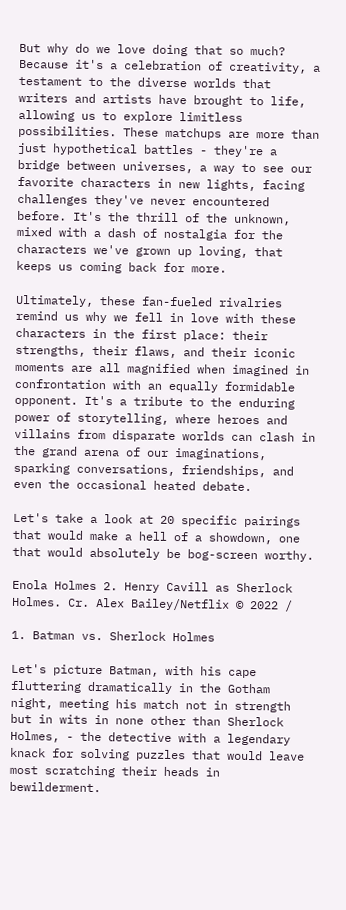But why do we love doing that so much? Because it's a celebration of creativity, a testament to the diverse worlds that writers and artists have brought to life, allowing us to explore limitless possibilities. These matchups are more than just hypothetical battles - they're a bridge between universes, a way to see our favorite characters in new lights, facing challenges they've never encountered before. It's the thrill of the unknown, mixed with a dash of nostalgia for the characters we've grown up loving, that keeps us coming back for more.

Ultimately, these fan-fueled rivalries remind us why we fell in love with these characters in the first place: their strengths, their flaws, and their iconic moments are all magnified when imagined in confrontation with an equally formidable opponent. It's a tribute to the enduring power of storytelling, where heroes and villains from disparate worlds can clash in the grand arena of our imaginations, sparking conversations, friendships, and even the occasional heated debate.

Let's take a look at 20 specific pairings that would make a hell of a showdown, one that would absolutely be bog-screen worthy.

Enola Holmes 2. Henry Cavill as Sherlock Holmes. Cr. Alex Bailey/Netflix © 2022 /

1. Batman vs. Sherlock Holmes

Let's picture Batman, with his cape fluttering dramatically in the Gotham night, meeting his match not in strength but in wits in none other than Sherlock Holmes, - the detective with a legendary knack for solving puzzles that would leave most scratching their heads in bewilderment.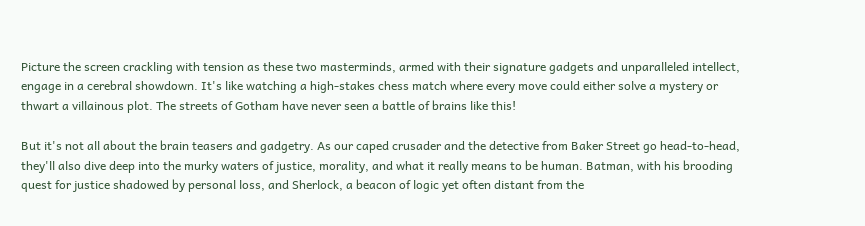Picture the screen crackling with tension as these two masterminds, armed with their signature gadgets and unparalleled intellect, engage in a cerebral showdown. It's like watching a high-stakes chess match where every move could either solve a mystery or thwart a villainous plot. The streets of Gotham have never seen a battle of brains like this!

But it's not all about the brain teasers and gadgetry. As our caped crusader and the detective from Baker Street go head-to-head, they'll also dive deep into the murky waters of justice, morality, and what it really means to be human. Batman, with his brooding quest for justice shadowed by personal loss, and Sherlock, a beacon of logic yet often distant from the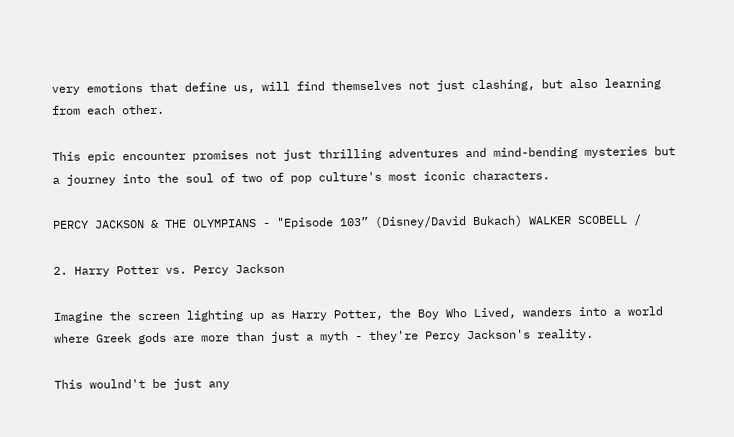very emotions that define us, will find themselves not just clashing, but also learning from each other.

This epic encounter promises not just thrilling adventures and mind-bending mysteries but a journey into the soul of two of pop culture's most iconic characters.

PERCY JACKSON & THE OLYMPIANS - "Episode 103” (Disney/David Bukach) WALKER SCOBELL /

2. Harry Potter vs. Percy Jackson

Imagine the screen lighting up as Harry Potter, the Boy Who Lived, wanders into a world where Greek gods are more than just a myth - they're Percy Jackson's reality.

This woulnd't be just any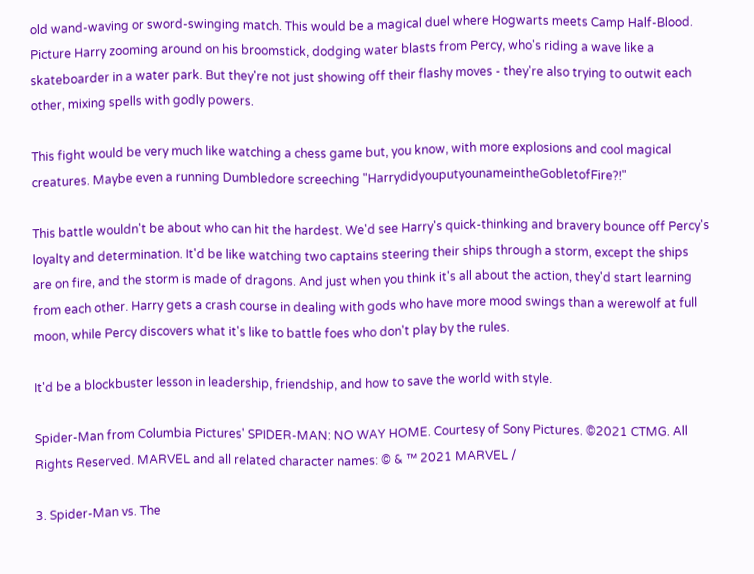old wand-waving or sword-swinging match. This would be a magical duel where Hogwarts meets Camp Half-Blood. Picture Harry zooming around on his broomstick, dodging water blasts from Percy, who's riding a wave like a skateboarder in a water park. But they're not just showing off their flashy moves - they're also trying to outwit each other, mixing spells with godly powers.

This fight would be very much like watching a chess game but, you know, with more explosions and cool magical creatures. Maybe even a running Dumbledore screeching "HarrydidyouputyounameintheGobletofFire?!"

This battle wouldn't be about who can hit the hardest. We'd see Harry's quick-thinking and bravery bounce off Percy's loyalty and determination. It'd be like watching two captains steering their ships through a storm, except the ships are on fire, and the storm is made of dragons. And just when you think it's all about the action, they'd start learning from each other. Harry gets a crash course in dealing with gods who have more mood swings than a werewolf at full moon, while Percy discovers what it's like to battle foes who don't play by the rules.

It'd be a blockbuster lesson in leadership, friendship, and how to save the world with style.

Spider-Man from Columbia Pictures' SPIDER-MAN: NO WAY HOME. Courtesy of Sony Pictures. ©2021 CTMG. All Rights Reserved. MARVEL and all related character names: © & ™ 2021 MARVEL /

3. Spider-Man vs. The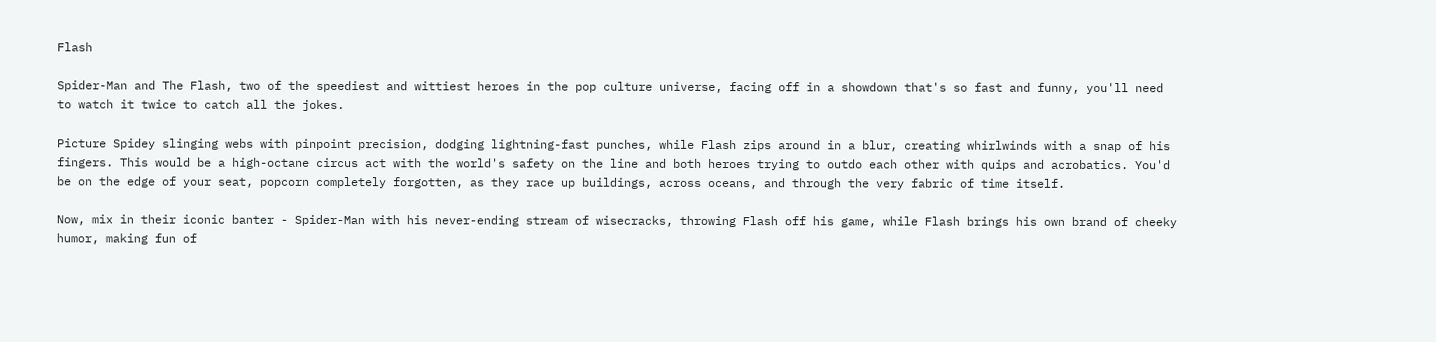Flash

Spider-Man and The Flash, two of the speediest and wittiest heroes in the pop culture universe, facing off in a showdown that's so fast and funny, you'll need to watch it twice to catch all the jokes.

Picture Spidey slinging webs with pinpoint precision, dodging lightning-fast punches, while Flash zips around in a blur, creating whirlwinds with a snap of his fingers. This would be a high-octane circus act with the world's safety on the line and both heroes trying to outdo each other with quips and acrobatics. You'd be on the edge of your seat, popcorn completely forgotten, as they race up buildings, across oceans, and through the very fabric of time itself.

Now, mix in their iconic banter - Spider-Man with his never-ending stream of wisecracks, throwing Flash off his game, while Flash brings his own brand of cheeky humor, making fun of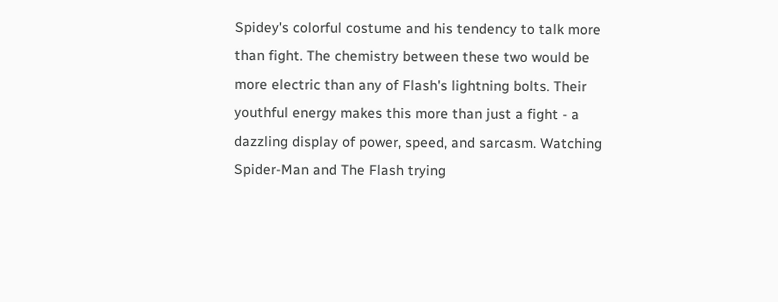Spidey's colorful costume and his tendency to talk more than fight. The chemistry between these two would be more electric than any of Flash's lightning bolts. Their youthful energy makes this more than just a fight - a dazzling display of power, speed, and sarcasm. Watching Spider-Man and The Flash trying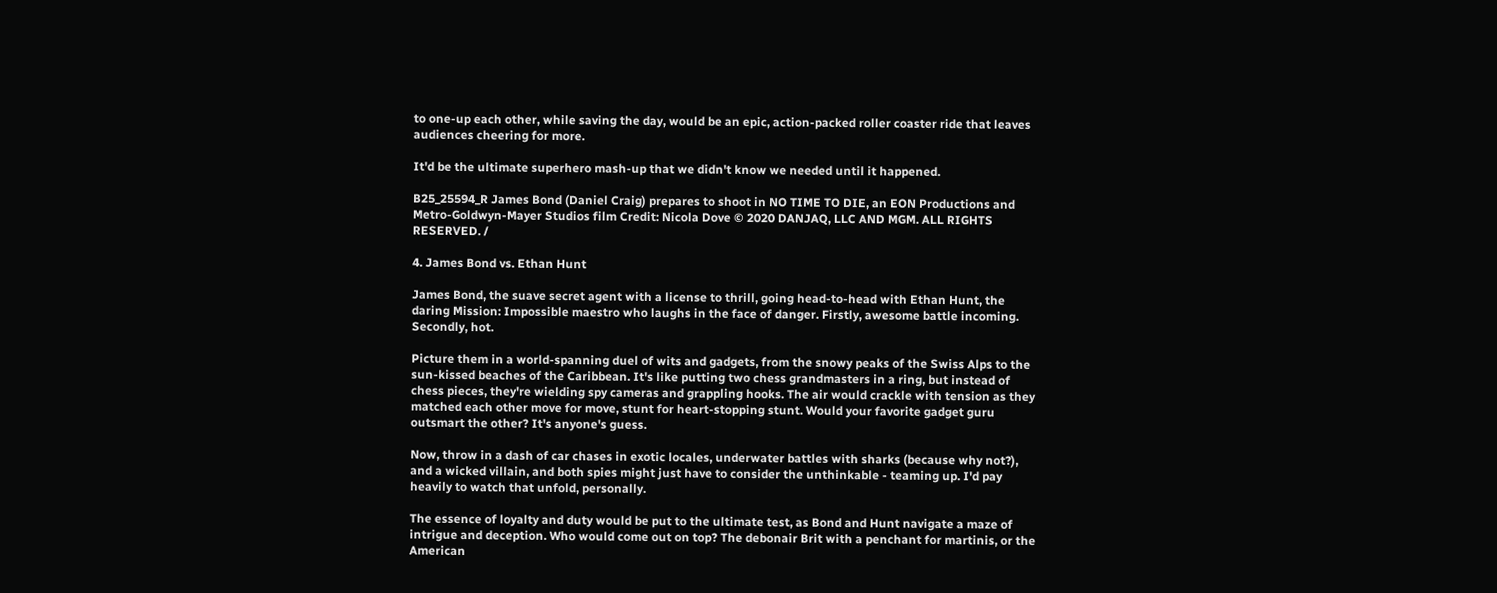to one-up each other, while saving the day, would be an epic, action-packed roller coaster ride that leaves audiences cheering for more.

It'd be the ultimate superhero mash-up that we didn't know we needed until it happened.

B25_25594_R James Bond (Daniel Craig) prepares to shoot in NO TIME TO DIE, an EON Productions and Metro-Goldwyn-Mayer Studios film Credit: Nicola Dove © 2020 DANJAQ, LLC AND MGM. ALL RIGHTS RESERVED. /

4. James Bond vs. Ethan Hunt

James Bond, the suave secret agent with a license to thrill, going head-to-head with Ethan Hunt, the daring Mission: Impossible maestro who laughs in the face of danger. Firstly, awesome battle incoming. Secondly, hot.

Picture them in a world-spanning duel of wits and gadgets, from the snowy peaks of the Swiss Alps to the sun-kissed beaches of the Caribbean. It's like putting two chess grandmasters in a ring, but instead of chess pieces, they're wielding spy cameras and grappling hooks. The air would crackle with tension as they matched each other move for move, stunt for heart-stopping stunt. Would your favorite gadget guru outsmart the other? It's anyone's guess.

Now, throw in a dash of car chases in exotic locales, underwater battles with sharks (because why not?), and a wicked villain, and both spies might just have to consider the unthinkable - teaming up. I'd pay heavily to watch that unfold, personally.

The essence of loyalty and duty would be put to the ultimate test, as Bond and Hunt navigate a maze of intrigue and deception. Who would come out on top? The debonair Brit with a penchant for martinis, or the American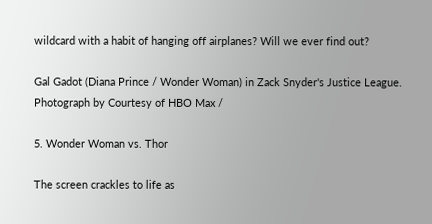wildcard with a habit of hanging off airplanes? Will we ever find out?

Gal Gadot (Diana Prince / Wonder Woman) in Zack Snyder's Justice League. Photograph by Courtesy of HBO Max /

5. Wonder Woman vs. Thor

The screen crackles to life as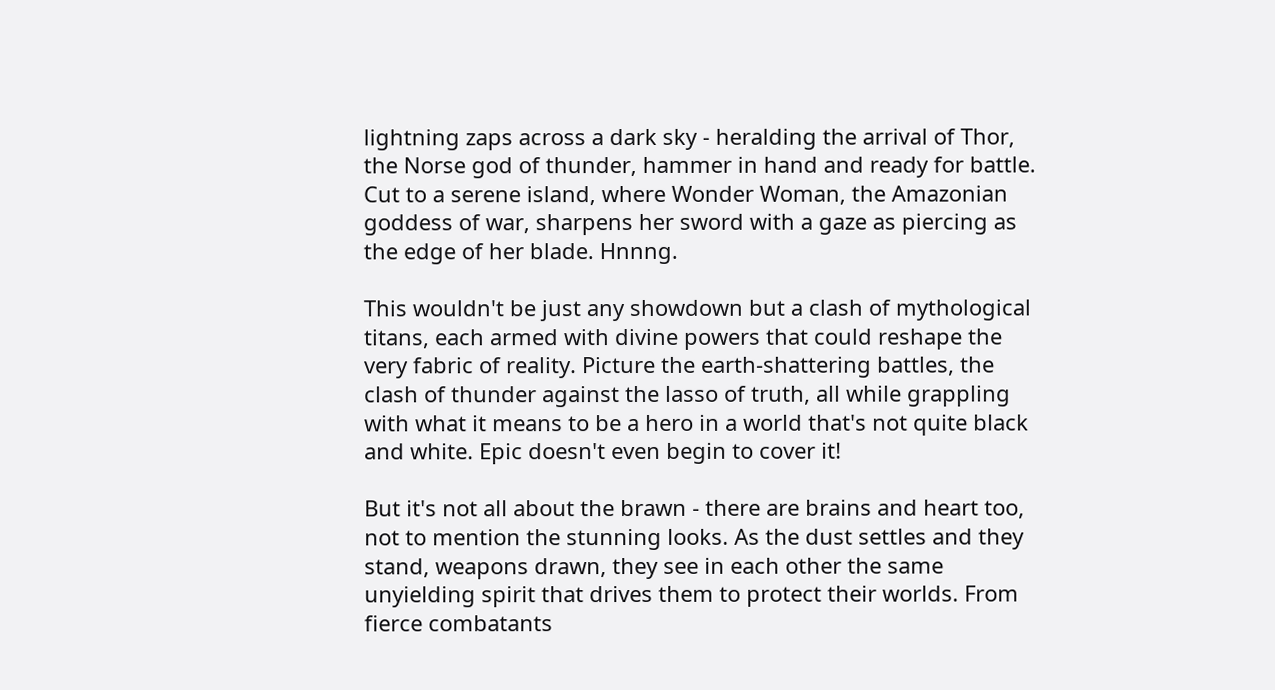lightning zaps across a dark sky - heralding the arrival of Thor, the Norse god of thunder, hammer in hand and ready for battle. Cut to a serene island, where Wonder Woman, the Amazonian goddess of war, sharpens her sword with a gaze as piercing as the edge of her blade. Hnnng.

This wouldn't be just any showdown but a clash of mythological titans, each armed with divine powers that could reshape the very fabric of reality. Picture the earth-shattering battles, the clash of thunder against the lasso of truth, all while grappling with what it means to be a hero in a world that's not quite black and white. Epic doesn't even begin to cover it!

But it's not all about the brawn - there are brains and heart too, not to mention the stunning looks. As the dust settles and they stand, weapons drawn, they see in each other the same unyielding spirit that drives them to protect their worlds. From fierce combatants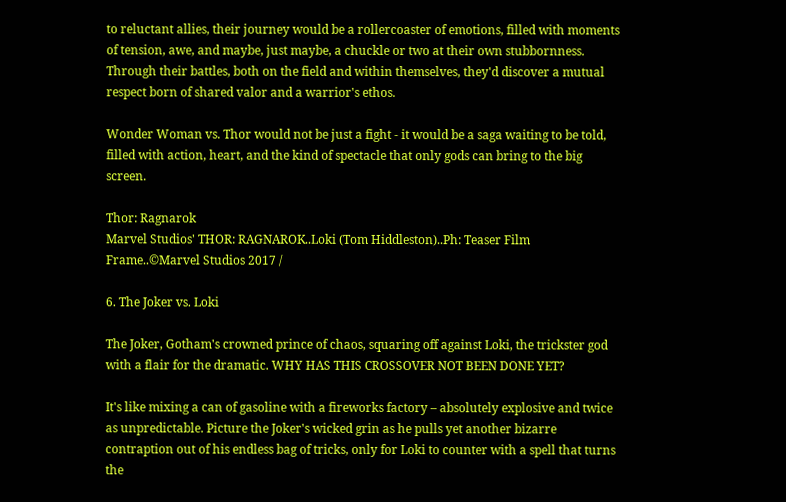to reluctant allies, their journey would be a rollercoaster of emotions, filled with moments of tension, awe, and maybe, just maybe, a chuckle or two at their own stubbornness. Through their battles, both on the field and within themselves, they'd discover a mutual respect born of shared valor and a warrior's ethos.

Wonder Woman vs. Thor would not be just a fight - it would be a saga waiting to be told, filled with action, heart, and the kind of spectacle that only gods can bring to the big screen.

Thor: Ragnarok
Marvel Studios' THOR: RAGNAROK..Loki (Tom Hiddleston)..Ph: Teaser Film Frame..©Marvel Studios 2017 /

6. The Joker vs. Loki

The Joker, Gotham's crowned prince of chaos, squaring off against Loki, the trickster god with a flair for the dramatic. WHY HAS THIS CROSSOVER NOT BEEN DONE YET?

It's like mixing a can of gasoline with a fireworks factory – absolutely explosive and twice as unpredictable. Picture the Joker's wicked grin as he pulls yet another bizarre contraption out of his endless bag of tricks, only for Loki to counter with a spell that turns the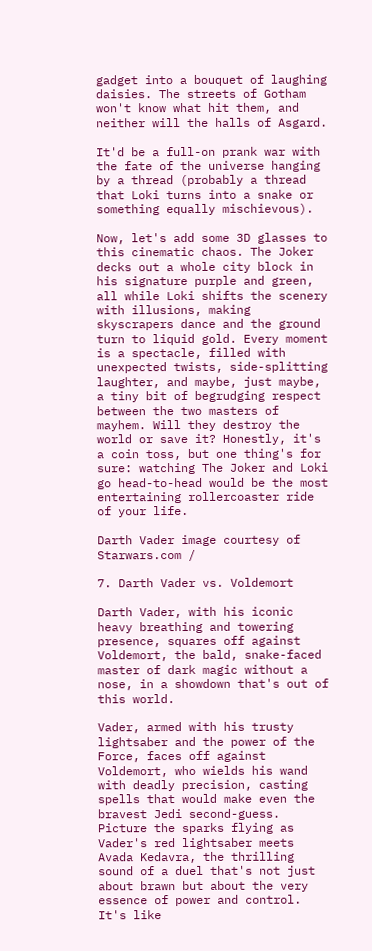gadget into a bouquet of laughing daisies. The streets of Gotham won't know what hit them, and neither will the halls of Asgard.

It'd be a full-on prank war with the fate of the universe hanging by a thread (probably a thread that Loki turns into a snake or something equally mischievous).

Now, let's add some 3D glasses to this cinematic chaos. The Joker decks out a whole city block in his signature purple and green, all while Loki shifts the scenery with illusions, making skyscrapers dance and the ground turn to liquid gold. Every moment is a spectacle, filled with unexpected twists, side-splitting laughter, and maybe, just maybe, a tiny bit of begrudging respect between the two masters of mayhem. Will they destroy the world or save it? Honestly, it's a coin toss, but one thing's for sure: watching The Joker and Loki go head-to-head would be the most entertaining rollercoaster ride of your life.

Darth Vader image courtesy of Starwars.com /

7. Darth Vader vs. Voldemort

Darth Vader, with his iconic heavy breathing and towering presence, squares off against Voldemort, the bald, snake-faced master of dark magic without a nose, in a showdown that's out of this world.

Vader, armed with his trusty lightsaber and the power of the Force, faces off against Voldemort, who wields his wand with deadly precision, casting spells that would make even the bravest Jedi second-guess. Picture the sparks flying as Vader's red lightsaber meets Avada Kedavra, the thrilling sound of a duel that's not just about brawn but about the very essence of power and control. It's like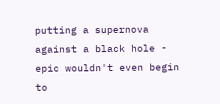putting a supernova against a black hole - epic wouldn't even begin to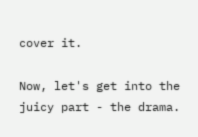cover it.

Now, let's get into the juicy part - the drama.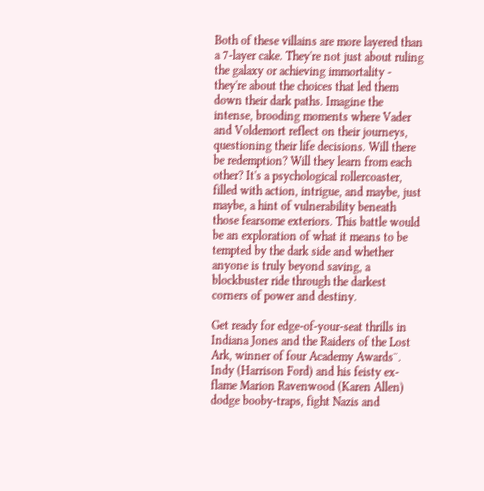Both of these villains are more layered than a 7-layer cake. They're not just about ruling the galaxy or achieving immortality - they're about the choices that led them down their dark paths. Imagine the intense, brooding moments where Vader and Voldemort reflect on their journeys, questioning their life decisions. Will there be redemption? Will they learn from each other? It's a psychological rollercoaster, filled with action, intrigue, and maybe, just maybe, a hint of vulnerability beneath those fearsome exteriors. This battle would be an exploration of what it means to be tempted by the dark side and whether anyone is truly beyond saving, a blockbuster ride through the darkest corners of power and destiny.

Get ready for edge-of-your-seat thrills in Indiana Jones and the Raiders of the Lost Ark, winner of four Academy Awards¨. Indy (Harrison Ford) and his feisty ex-flame Marion Ravenwood (Karen Allen) dodge booby-traps, fight Nazis and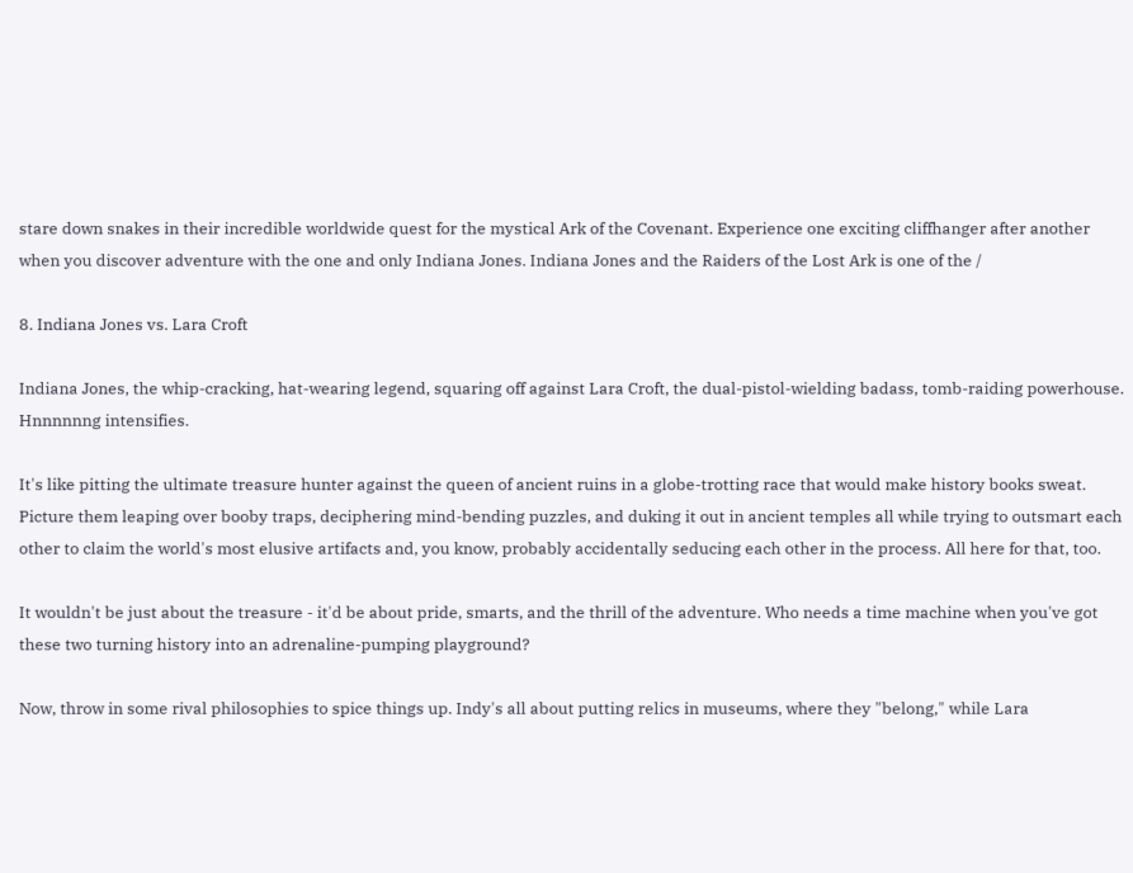stare down snakes in their incredible worldwide quest for the mystical Ark of the Covenant. Experience one exciting cliffhanger after another when you discover adventure with the one and only Indiana Jones. Indiana Jones and the Raiders of the Lost Ark is one of the /

8. Indiana Jones vs. Lara Croft

Indiana Jones, the whip-cracking, hat-wearing legend, squaring off against Lara Croft, the dual-pistol-wielding badass, tomb-raiding powerhouse. Hnnnnnng intensifies.

It's like pitting the ultimate treasure hunter against the queen of ancient ruins in a globe-trotting race that would make history books sweat. Picture them leaping over booby traps, deciphering mind-bending puzzles, and duking it out in ancient temples all while trying to outsmart each other to claim the world's most elusive artifacts and, you know, probably accidentally seducing each other in the process. All here for that, too.

It wouldn't be just about the treasure - it'd be about pride, smarts, and the thrill of the adventure. Who needs a time machine when you've got these two turning history into an adrenaline-pumping playground?

Now, throw in some rival philosophies to spice things up. Indy's all about putting relics in museums, where they "belong," while Lara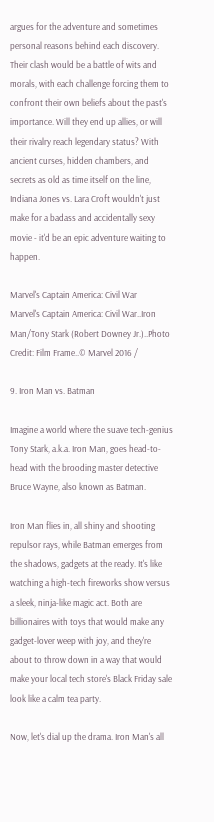argues for the adventure and sometimes personal reasons behind each discovery. Their clash would be a battle of wits and morals, with each challenge forcing them to confront their own beliefs about the past's importance. Will they end up allies, or will their rivalry reach legendary status? With ancient curses, hidden chambers, and secrets as old as time itself on the line, Indiana Jones vs. Lara Croft wouldn't just make for a badass and accidentally sexy movie - it'd be an epic adventure waiting to happen.

Marvel's Captain America: Civil War
Marvel's Captain America: Civil War..Iron Man/Tony Stark (Robert Downey Jr.)..Photo Credit: Film Frame..© Marvel 2016 /

9. Iron Man vs. Batman

Imagine a world where the suave tech-genius Tony Stark, a.k.a. Iron Man, goes head-to-head with the brooding master detective Bruce Wayne, also known as Batman.

Iron Man flies in, all shiny and shooting repulsor rays, while Batman emerges from the shadows, gadgets at the ready. It's like watching a high-tech fireworks show versus a sleek, ninja-like magic act. Both are billionaires with toys that would make any gadget-lover weep with joy, and they're about to throw down in a way that would make your local tech store's Black Friday sale look like a calm tea party.

Now, let's dial up the drama. Iron Man's all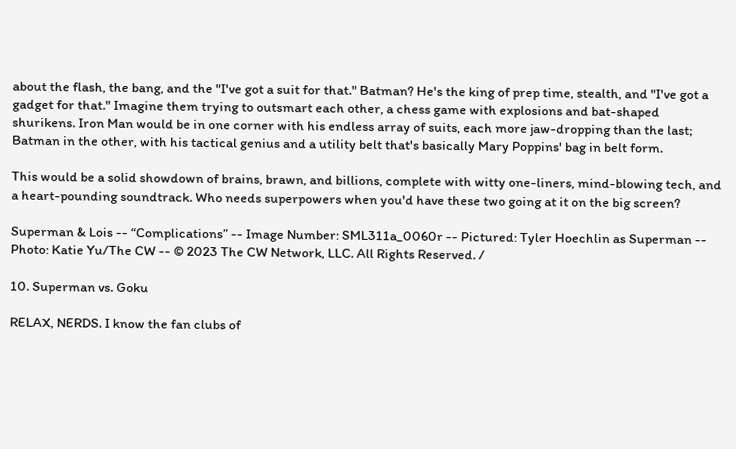about the flash, the bang, and the "I've got a suit for that." Batman? He's the king of prep time, stealth, and "I've got a gadget for that." Imagine them trying to outsmart each other, a chess game with explosions and bat-shaped shurikens. Iron Man would be in one corner with his endless array of suits, each more jaw-dropping than the last; Batman in the other, with his tactical genius and a utility belt that's basically Mary Poppins' bag in belt form.

This would be a solid showdown of brains, brawn, and billions, complete with witty one-liners, mind-blowing tech, and a heart-pounding soundtrack. Who needs superpowers when you'd have these two going at it on the big screen?

Superman & Lois -- “Complications” -- Image Number: SML311a_0060r -- Pictured: Tyler Hoechlin as Superman -- Photo: Katie Yu/The CW -- © 2023 The CW Network, LLC. All Rights Reserved. /

10. Superman vs. Goku

RELAX, NERDS. I know the fan clubs of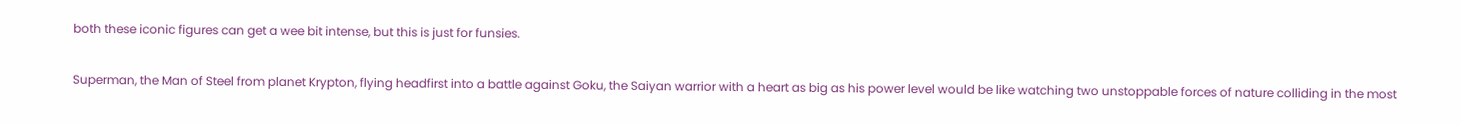both these iconic figures can get a wee bit intense, but this is just for funsies.

Superman, the Man of Steel from planet Krypton, flying headfirst into a battle against Goku, the Saiyan warrior with a heart as big as his power level would be like watching two unstoppable forces of nature colliding in the most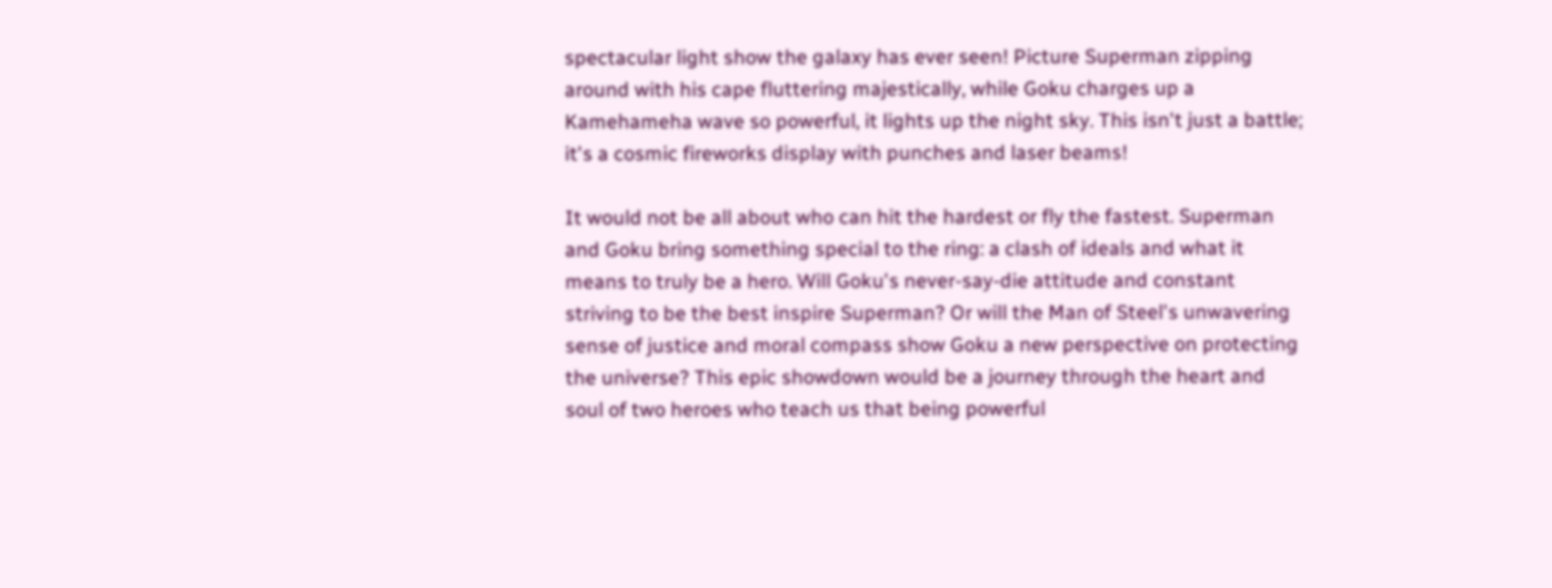spectacular light show the galaxy has ever seen! Picture Superman zipping around with his cape fluttering majestically, while Goku charges up a Kamehameha wave so powerful, it lights up the night sky. This isn't just a battle; it's a cosmic fireworks display with punches and laser beams!

It would not be all about who can hit the hardest or fly the fastest. Superman and Goku bring something special to the ring: a clash of ideals and what it means to truly be a hero. Will Goku's never-say-die attitude and constant striving to be the best inspire Superman? Or will the Man of Steel's unwavering sense of justice and moral compass show Goku a new perspective on protecting the universe? This epic showdown would be a journey through the heart and soul of two heroes who teach us that being powerful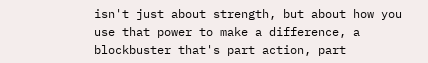isn't just about strength, but about how you use that power to make a difference, a blockbuster that's part action, part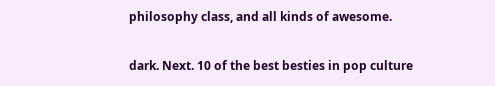philosophy class, and all kinds of awesome.

dark. Next. 10 of the best besties in pop culture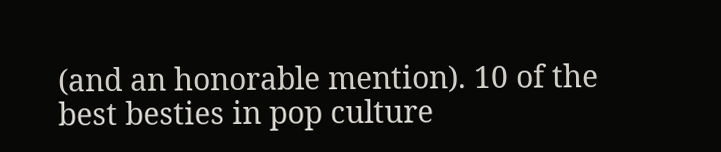(and an honorable mention). 10 of the best besties in pop culture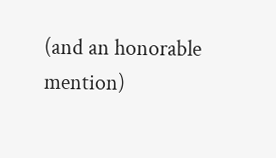(and an honorable mention)